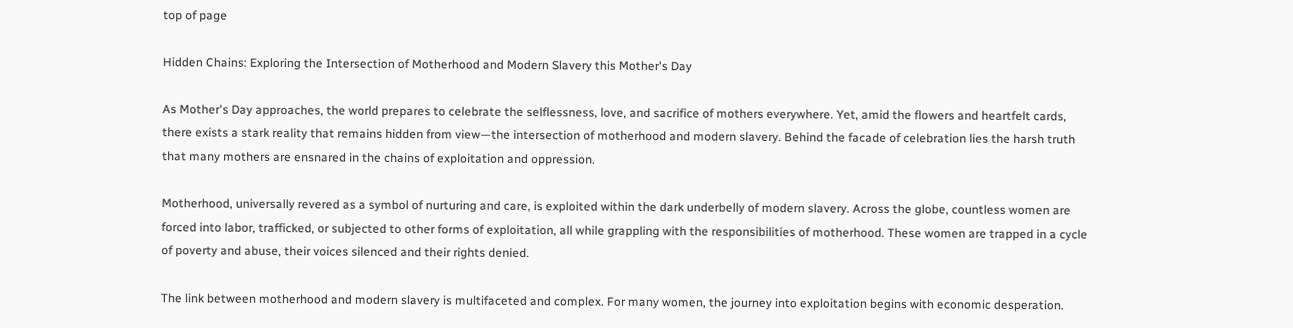top of page

Hidden Chains: Exploring the Intersection of Motherhood and Modern Slavery this Mother's Day

As Mother's Day approaches, the world prepares to celebrate the selflessness, love, and sacrifice of mothers everywhere. Yet, amid the flowers and heartfelt cards, there exists a stark reality that remains hidden from view—the intersection of motherhood and modern slavery. Behind the facade of celebration lies the harsh truth that many mothers are ensnared in the chains of exploitation and oppression.

Motherhood, universally revered as a symbol of nurturing and care, is exploited within the dark underbelly of modern slavery. Across the globe, countless women are forced into labor, trafficked, or subjected to other forms of exploitation, all while grappling with the responsibilities of motherhood. These women are trapped in a cycle of poverty and abuse, their voices silenced and their rights denied.

The link between motherhood and modern slavery is multifaceted and complex. For many women, the journey into exploitation begins with economic desperation.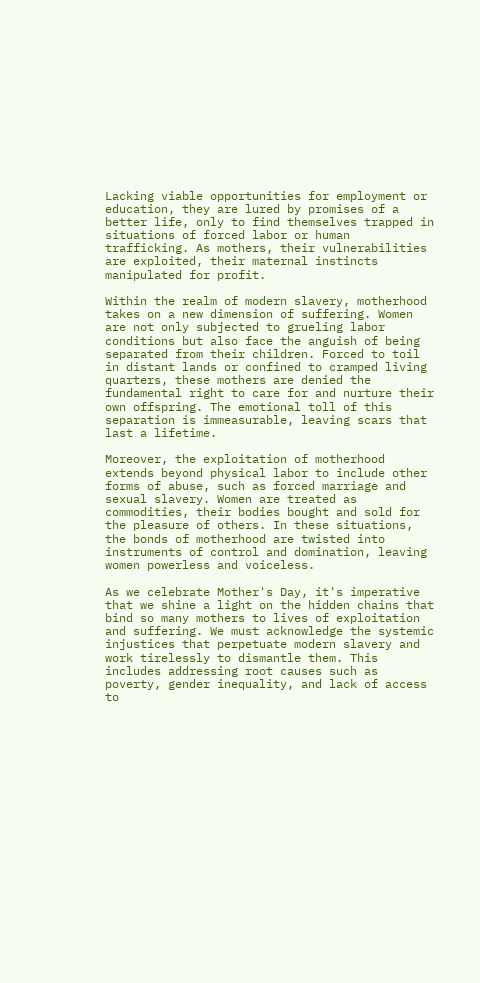Lacking viable opportunities for employment or education, they are lured by promises of a better life, only to find themselves trapped in situations of forced labor or human trafficking. As mothers, their vulnerabilities are exploited, their maternal instincts manipulated for profit.

Within the realm of modern slavery, motherhood takes on a new dimension of suffering. Women are not only subjected to grueling labor conditions but also face the anguish of being separated from their children. Forced to toil in distant lands or confined to cramped living quarters, these mothers are denied the fundamental right to care for and nurture their own offspring. The emotional toll of this separation is immeasurable, leaving scars that last a lifetime.

Moreover, the exploitation of motherhood extends beyond physical labor to include other forms of abuse, such as forced marriage and sexual slavery. Women are treated as commodities, their bodies bought and sold for the pleasure of others. In these situations, the bonds of motherhood are twisted into instruments of control and domination, leaving women powerless and voiceless.

As we celebrate Mother's Day, it's imperative that we shine a light on the hidden chains that bind so many mothers to lives of exploitation and suffering. We must acknowledge the systemic injustices that perpetuate modern slavery and work tirelessly to dismantle them. This includes addressing root causes such as poverty, gender inequality, and lack of access to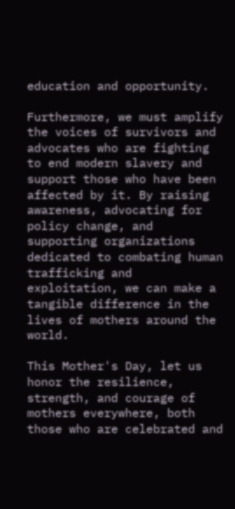education and opportunity.

Furthermore, we must amplify the voices of survivors and advocates who are fighting to end modern slavery and support those who have been affected by it. By raising awareness, advocating for policy change, and supporting organizations dedicated to combating human trafficking and exploitation, we can make a tangible difference in the lives of mothers around the world.

This Mother's Day, let us honor the resilience, strength, and courage of mothers everywhere, both those who are celebrated and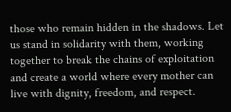those who remain hidden in the shadows. Let us stand in solidarity with them, working together to break the chains of exploitation and create a world where every mother can live with dignity, freedom, and respect.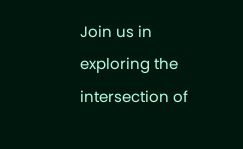Join us in exploring the intersection of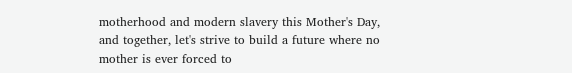motherhood and modern slavery this Mother's Day, and together, let's strive to build a future where no mother is ever forced to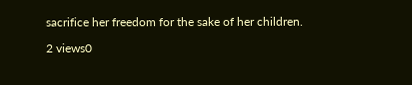sacrifice her freedom for the sake of her children.

2 views0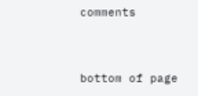comments


bottom of page